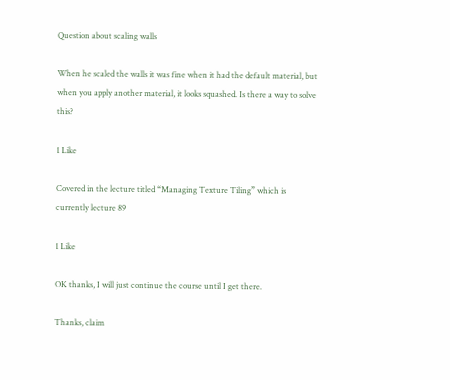Question about scaling walls

When he scaled the walls it was fine when it had the default material, but when you apply another material, it looks squashed. Is there a way to solve this?

1 Like

Covered in the lecture titled “Managing Texture Tiling” which is currently lecture 89

1 Like

OK thanks, I will just continue the course until I get there.

Thanks, claim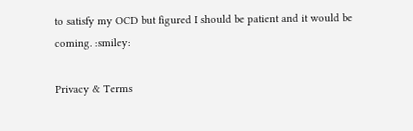to satisfy my OCD but figured I should be patient and it would be coming. :smiley:

Privacy & Terms